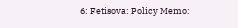6: Fetisova: Policy Memo: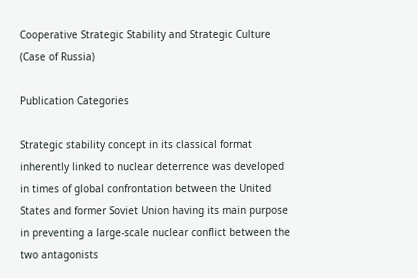Cooperative Strategic Stability and Strategic Culture (Case of Russia)

Publication Categories

Strategic stability concept in its classical format inherently linked to nuclear deterrence was developed in times of global confrontation between the United States and former Soviet Union having its main purpose in preventing a large-scale nuclear conflict between the two antagonists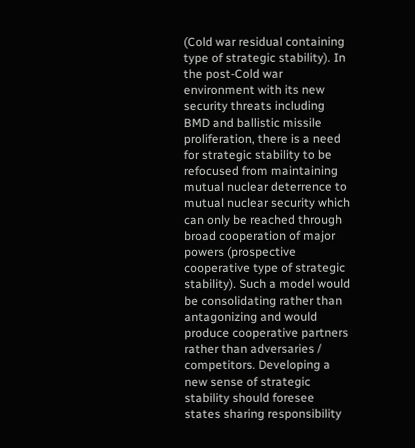(Cold war residual containing type of strategic stability). In the post-Cold war environment with its new security threats including BMD and ballistic missile proliferation, there is a need for strategic stability to be refocused from maintaining mutual nuclear deterrence to mutual nuclear security which can only be reached through broad cooperation of major powers (prospective cooperative type of strategic stability). Such a model would be consolidating rather than antagonizing and would produce cooperative partners rather than adversaries / competitors. Developing a new sense of strategic stability should foresee states sharing responsibility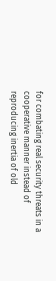for combating real security threats in a cooperative manner instead of reproducing inertia of old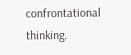confrontational thinking.